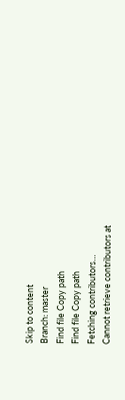Skip to content
Branch: master
Find file Copy path
Find file Copy path
Fetching contributors…
Cannot retrieve contributors at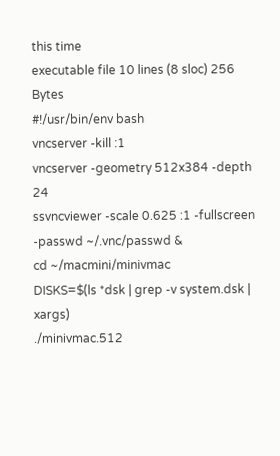this time
executable file 10 lines (8 sloc) 256 Bytes
#!/usr/bin/env bash
vncserver -kill :1
vncserver -geometry 512x384 -depth 24
ssvncviewer -scale 0.625 :1 -fullscreen -passwd ~/.vnc/passwd &
cd ~/macmini/minivmac
DISKS=$(ls *dsk | grep -v system.dsk | xargs)
./minivmac.512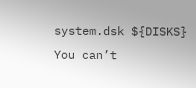system.dsk ${DISKS}
You can’t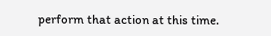perform that action at this time.